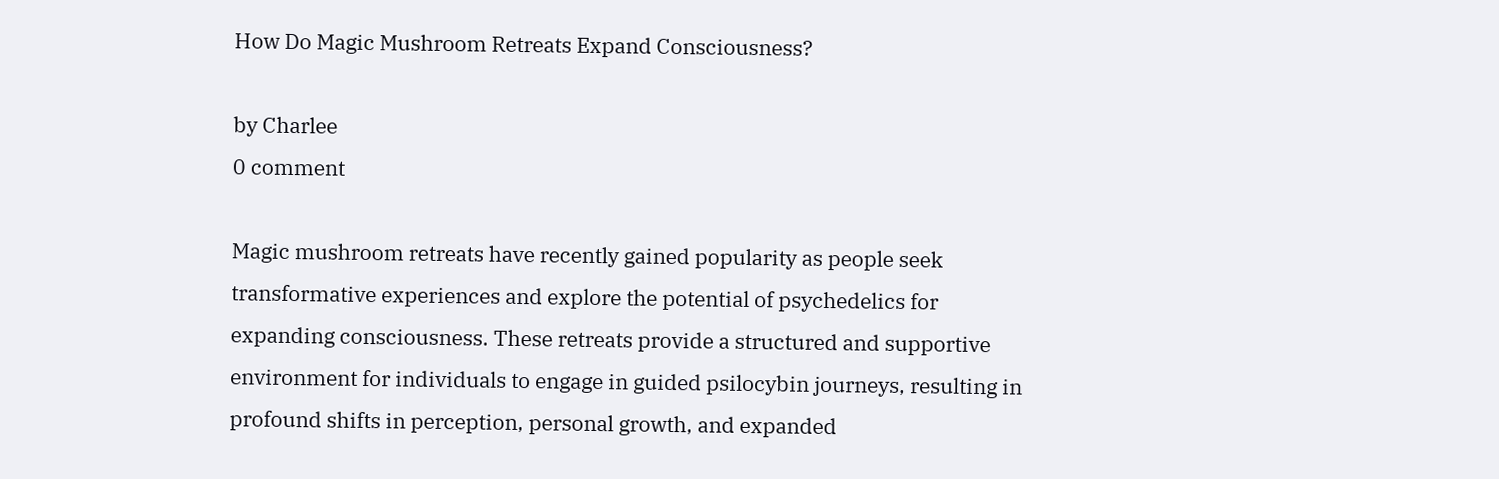How Do Magic Mushroom Retreats Expand Consciousness?

by Charlee
0 comment

Magic mushroom retreats have recently gained popularity as people seek transformative experiences and explore the potential of psychedelics for expanding consciousness. These retreats provide a structured and supportive environment for individuals to engage in guided psilocybin journeys, resulting in profound shifts in perception, personal growth, and expanded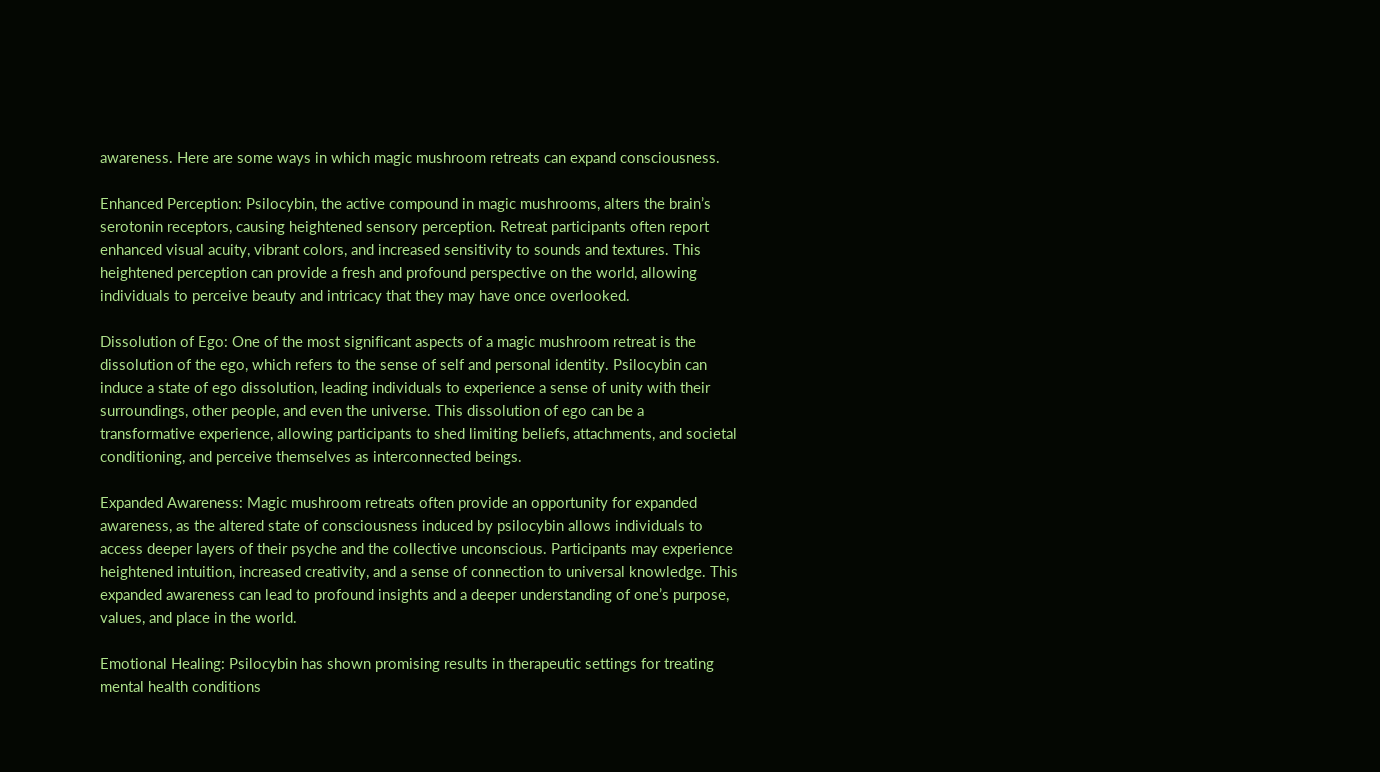awareness. Here are some ways in which magic mushroom retreats can expand consciousness.

Enhanced Perception: Psilocybin, the active compound in magic mushrooms, alters the brain’s serotonin receptors, causing heightened sensory perception. Retreat participants often report enhanced visual acuity, vibrant colors, and increased sensitivity to sounds and textures. This heightened perception can provide a fresh and profound perspective on the world, allowing individuals to perceive beauty and intricacy that they may have once overlooked.

Dissolution of Ego: One of the most significant aspects of a magic mushroom retreat is the dissolution of the ego, which refers to the sense of self and personal identity. Psilocybin can induce a state of ego dissolution, leading individuals to experience a sense of unity with their surroundings, other people, and even the universe. This dissolution of ego can be a transformative experience, allowing participants to shed limiting beliefs, attachments, and societal conditioning, and perceive themselves as interconnected beings.

Expanded Awareness: Magic mushroom retreats often provide an opportunity for expanded awareness, as the altered state of consciousness induced by psilocybin allows individuals to access deeper layers of their psyche and the collective unconscious. Participants may experience heightened intuition, increased creativity, and a sense of connection to universal knowledge. This expanded awareness can lead to profound insights and a deeper understanding of one’s purpose, values, and place in the world.

Emotional Healing: Psilocybin has shown promising results in therapeutic settings for treating mental health conditions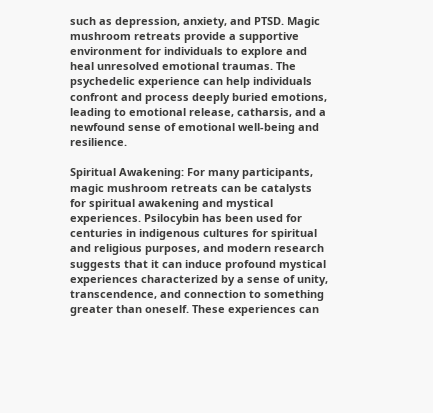such as depression, anxiety, and PTSD. Magic mushroom retreats provide a supportive environment for individuals to explore and heal unresolved emotional traumas. The psychedelic experience can help individuals confront and process deeply buried emotions, leading to emotional release, catharsis, and a newfound sense of emotional well-being and resilience.

Spiritual Awakening: For many participants, magic mushroom retreats can be catalysts for spiritual awakening and mystical experiences. Psilocybin has been used for centuries in indigenous cultures for spiritual and religious purposes, and modern research suggests that it can induce profound mystical experiences characterized by a sense of unity, transcendence, and connection to something greater than oneself. These experiences can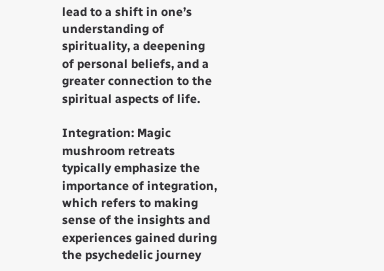lead to a shift in one’s understanding of spirituality, a deepening of personal beliefs, and a greater connection to the spiritual aspects of life.

Integration: Magic mushroom retreats typically emphasize the importance of integration, which refers to making sense of the insights and experiences gained during the psychedelic journey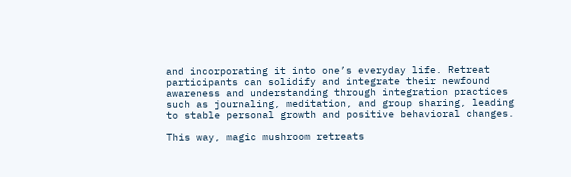and incorporating it into one’s everyday life. Retreat participants can solidify and integrate their newfound awareness and understanding through integration practices such as journaling, meditation, and group sharing, leading to stable personal growth and positive behavioral changes.

This way, magic mushroom retreats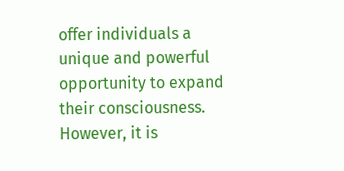offer individuals a unique and powerful opportunity to expand their consciousness. However, it is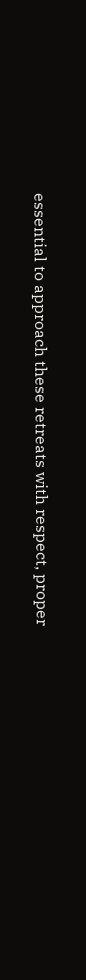essential to approach these retreats with respect, proper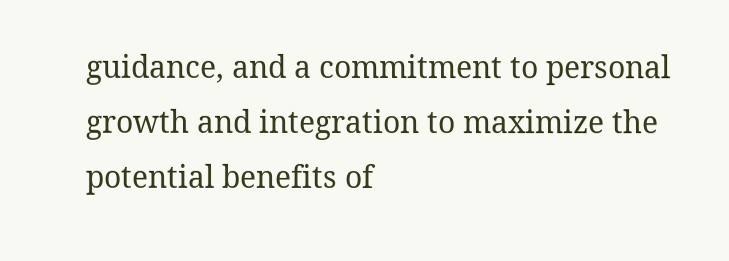guidance, and a commitment to personal growth and integration to maximize the potential benefits of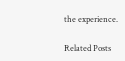the experience.

Related Posts